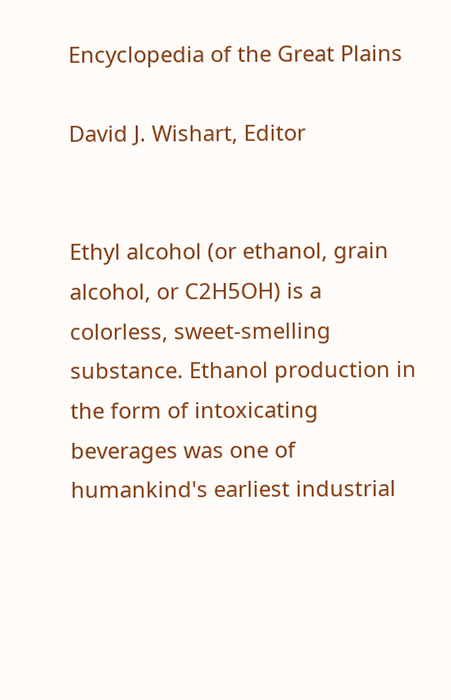Encyclopedia of the Great Plains

David J. Wishart, Editor


Ethyl alcohol (or ethanol, grain alcohol, or C2H5OH) is a colorless, sweet-smelling substance. Ethanol production in the form of intoxicating beverages was one of humankind's earliest industrial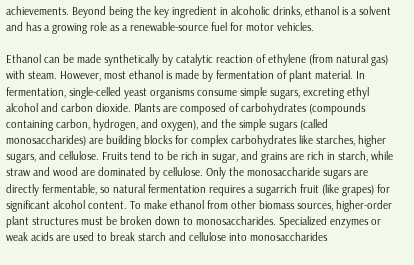achievements. Beyond being the key ingredient in alcoholic drinks, ethanol is a solvent and has a growing role as a renewable-source fuel for motor vehicles.

Ethanol can be made synthetically by catalytic reaction of ethylene (from natural gas) with steam. However, most ethanol is made by fermentation of plant material. In fermentation, single-celled yeast organisms consume simple sugars, excreting ethyl alcohol and carbon dioxide. Plants are composed of carbohydrates (compounds containing carbon, hydrogen, and oxygen), and the simple sugars (called monosaccharides) are building blocks for complex carbohydrates like starches, higher sugars, and cellulose. Fruits tend to be rich in sugar, and grains are rich in starch, while straw and wood are dominated by cellulose. Only the monosaccharide sugars are directly fermentable, so natural fermentation requires a sugarrich fruit (like grapes) for significant alcohol content. To make ethanol from other biomass sources, higher-order plant structures must be broken down to monosaccharides. Specialized enzymes or weak acids are used to break starch and cellulose into monosaccharides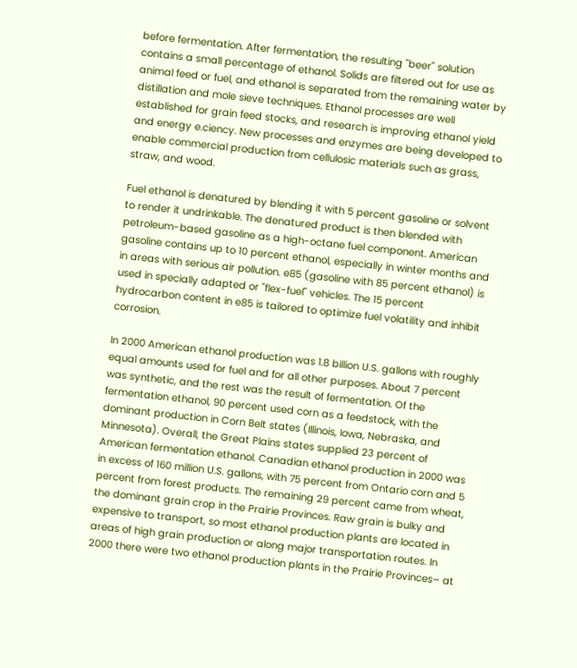before fermentation. After fermentation, the resulting "beer" solution contains a small percentage of ethanol. Solids are filtered out for use as animal feed or fuel, and ethanol is separated from the remaining water by distillation and mole sieve techniques. Ethanol processes are well established for grain feed stocks, and research is improving ethanol yield and energy e.ciency. New processes and enzymes are being developed to enable commercial production from cellulosic materials such as grass, straw, and wood.

Fuel ethanol is denatured by blending it with 5 percent gasoline or solvent to render it undrinkable. The denatured product is then blended with petroleum-based gasoline as a high-octane fuel component. American gasoline contains up to 10 percent ethanol, especially in winter months and in areas with serious air pollution. e85 (gasoline with 85 percent ethanol) is used in specially adapted or "flex-fuel" vehicles. The 15 percent hydrocarbon content in e85 is tailored to optimize fuel volatility and inhibit corrosion.

In 2000 American ethanol production was 1.8 billion U.S. gallons with roughly equal amounts used for fuel and for all other purposes. About 7 percent was synthetic, and the rest was the result of fermentation. Of the fermentation ethanol, 90 percent used corn as a feedstock, with the dominant production in Corn Belt states (Illinois, Iowa, Nebraska, and Minnesota). Overall, the Great Plains states supplied 23 percent of American fermentation ethanol. Canadian ethanol production in 2000 was in excess of 160 million U.S. gallons, with 75 percent from Ontario corn and 5 percent from forest products. The remaining 29 percent came from wheat, the dominant grain crop in the Prairie Provinces. Raw grain is bulky and expensive to transport, so most ethanol production plants are located in areas of high grain production or along major transportation routes. In 2000 there were two ethanol production plants in the Prairie Provinces– at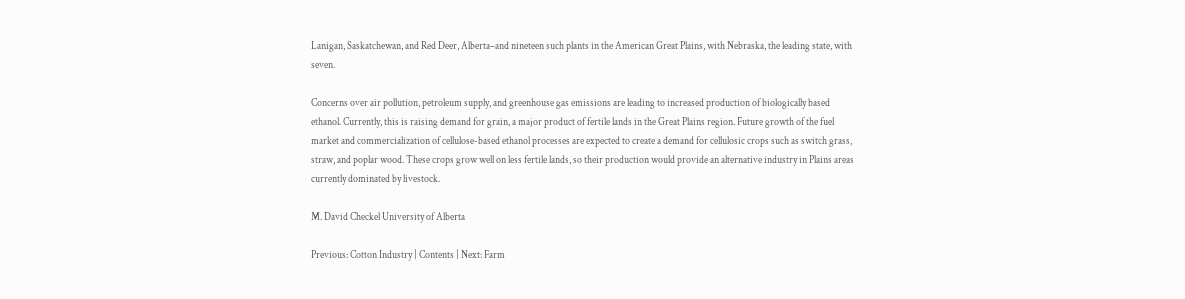Lanigan, Saskatchewan, and Red Deer, Alberta–and nineteen such plants in the American Great Plains, with Nebraska, the leading state, with seven.

Concerns over air pollution, petroleum supply, and greenhouse gas emissions are leading to increased production of biologically based ethanol. Currently, this is raising demand for grain, a major product of fertile lands in the Great Plains region. Future growth of the fuel market and commercialization of cellulose-based ethanol processes are expected to create a demand for cellulosic crops such as switch grass, straw, and poplar wood. These crops grow well on less fertile lands, so their production would provide an alternative industry in Plains areas currently dominated by livestock.

M. David Checkel University of Alberta

Previous: Cotton Industry | Contents | Next: Farm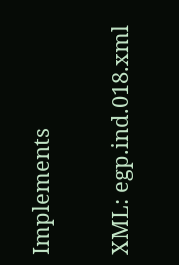Implements

XML: egp.ind.018.xml